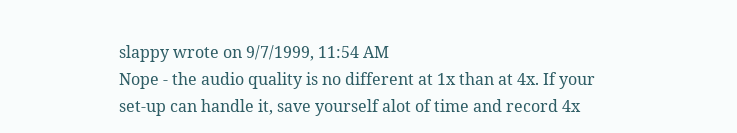slappy wrote on 9/7/1999, 11:54 AM
Nope - the audio quality is no different at 1x than at 4x. If your
set-up can handle it, save yourself alot of time and record 4x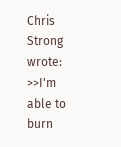Chris Strong wrote:
>>I'm able to burn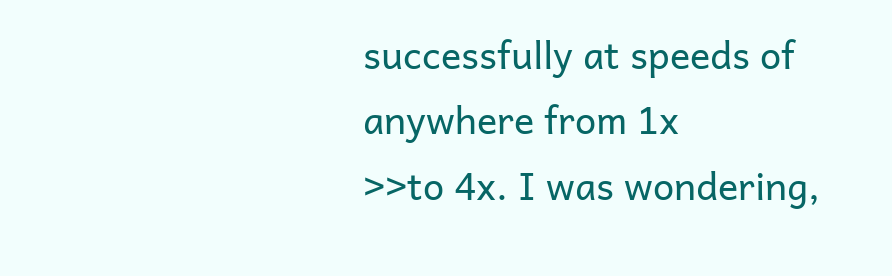successfully at speeds of anywhere from 1x
>>to 4x. I was wondering,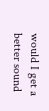would I get a better sound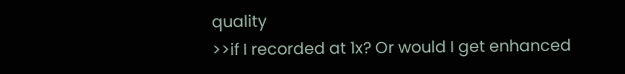quality
>>if I recorded at 1x? Or would I get enhanced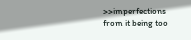>>imperfections from it being too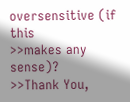oversensitive (if this
>>makes any sense)?
>>Thank You,